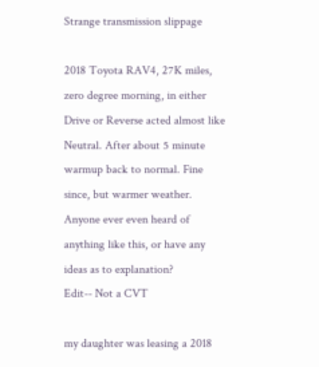Strange transmission slippage

2018 Toyota RAV4, 27K miles, zero degree morning, in either Drive or Reverse acted almost like Neutral. After about 5 minute warmup back to normal. Fine since, but warmer weather. Anyone ever even heard of anything like this, or have any ideas as to explanation?
Edit-- Not a CVT

my daughter was leasing a 2018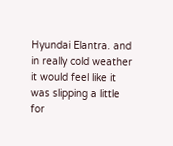Hyundai Elantra. and in really cold weather it would feel like it was slipping a little for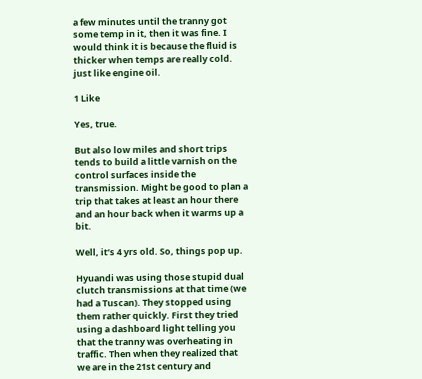a few minutes until the tranny got some temp in it, then it was fine. I would think it is because the fluid is thicker when temps are really cold. just like engine oil.

1 Like

Yes, true.

But also low miles and short trips tends to build a little varnish on the control surfaces inside the transmission. Might be good to plan a trip that takes at least an hour there and an hour back when it warms up a bit.

Well, it’s 4 yrs old. So, things pop up.

Hyuandi was using those stupid dual clutch transmissions at that time (we had a Tuscan). They stopped using them rather quickly. First they tried using a dashboard light telling you that the tranny was overheating in traffic. Then when they realized that we are in the 21st century and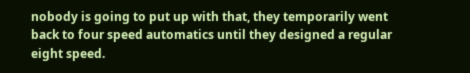nobody is going to put up with that, they temporarily went back to four speed automatics until they designed a regular eight speed.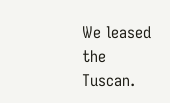We leased the Tuscan.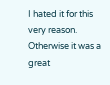I hated it for this very reason. Otherwise it was a great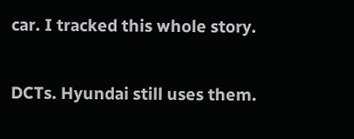car. I tracked this whole story.

DCTs. Hyundai still uses them.